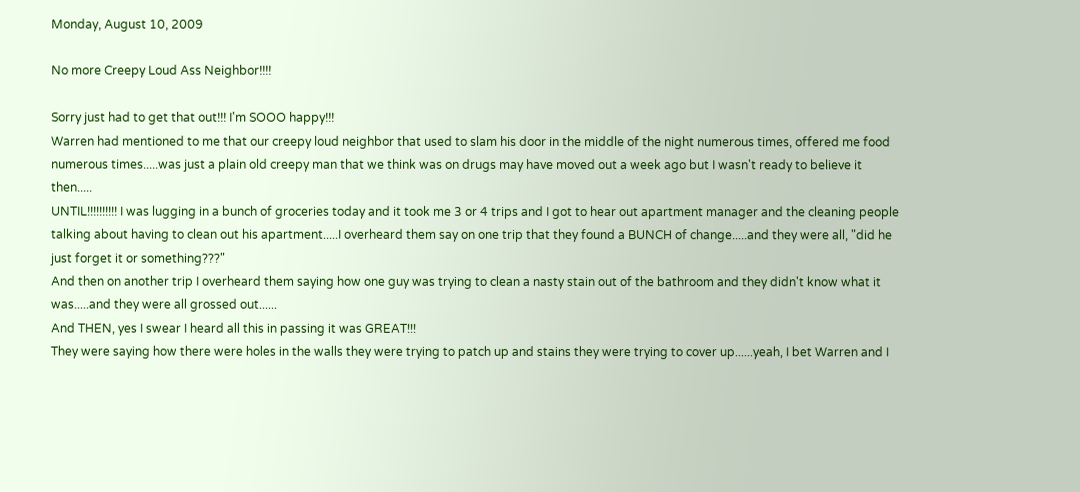Monday, August 10, 2009

No more Creepy Loud Ass Neighbor!!!!

Sorry just had to get that out!!! I'm SOOO happy!!!
Warren had mentioned to me that our creepy loud neighbor that used to slam his door in the middle of the night numerous times, offered me food numerous times.....was just a plain old creepy man that we think was on drugs may have moved out a week ago but I wasn't ready to believe it then.....
UNTIL!!!!!!!!!! I was lugging in a bunch of groceries today and it took me 3 or 4 trips and I got to hear out apartment manager and the cleaning people talking about having to clean out his apartment.....I overheard them say on one trip that they found a BUNCH of change.....and they were all, "did he just forget it or something???"
And then on another trip I overheard them saying how one guy was trying to clean a nasty stain out of the bathroom and they didn't know what it was.....and they were all grossed out......
And THEN, yes I swear I heard all this in passing it was GREAT!!!
They were saying how there were holes in the walls they were trying to patch up and stains they were trying to cover up......yeah, I bet Warren and I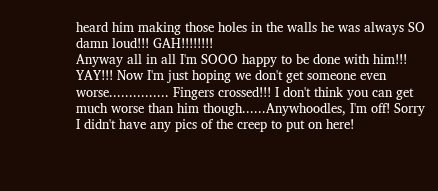heard him making those holes in the walls he was always SO damn loud!!! GAH!!!!!!!!
Anyway all in all I'm SOOO happy to be done with him!!! YAY!!! Now I'm just hoping we don't get someone even worse............... Fingers crossed!!! I don't think you can get much worse than him though......Anywhoodles, I'm off! Sorry I didn't have any pics of the creep to put on here!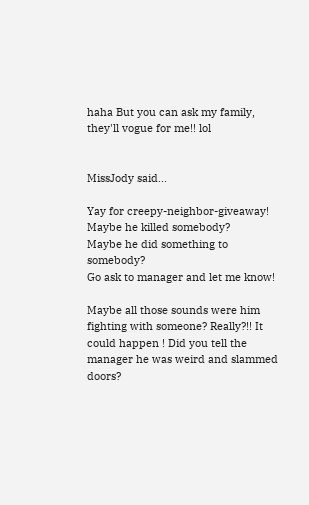haha But you can ask my family, they'll vogue for me!! lol


MissJody said...

Yay for creepy-neighbor-giveaway!
Maybe he killed somebody?
Maybe he did something to somebody?
Go ask to manager and let me know!

Maybe all those sounds were him fighting with someone? Really?!! It could happen ! Did you tell the manager he was weird and slammed doors?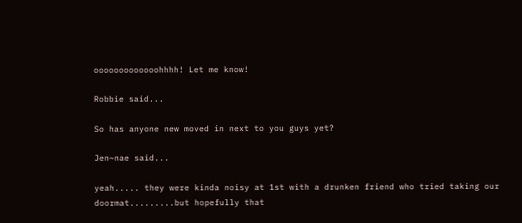ooooooooooooohhhh! Let me know!

Robbie said...

So has anyone new moved in next to you guys yet?

Jen~nae said...

yeah..... they were kinda noisy at 1st with a drunken friend who tried taking our doormat.........but hopefully that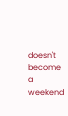doesn't become a weekend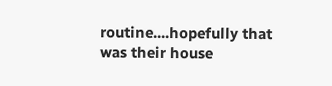routine....hopefully that was their house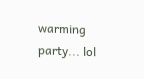warming party... lol